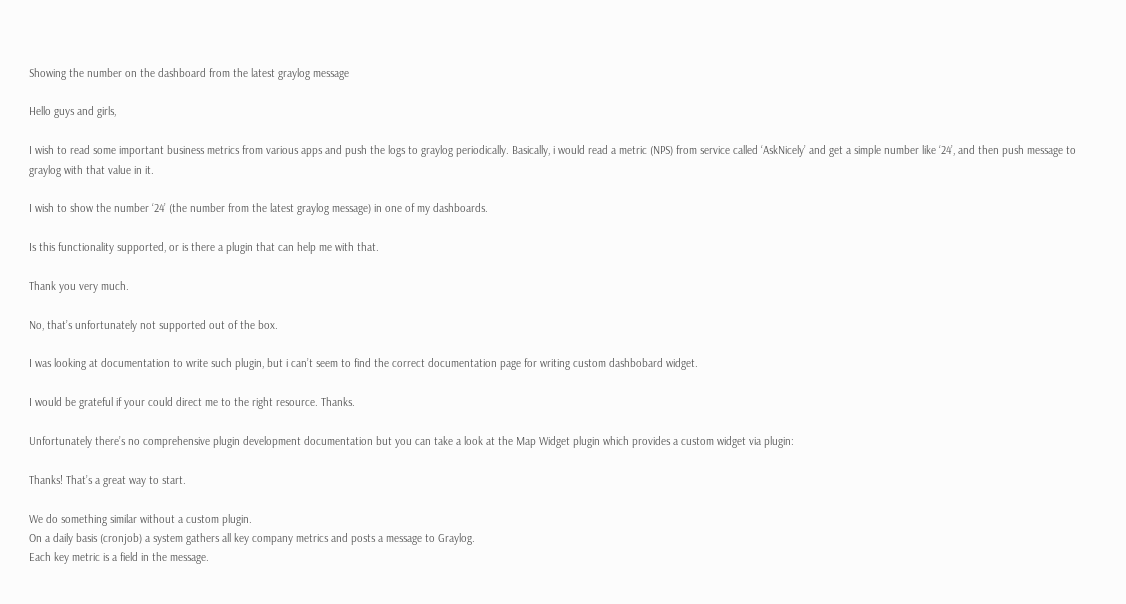Showing the number on the dashboard from the latest graylog message

Hello guys and girls,

I wish to read some important business metrics from various apps and push the logs to graylog periodically. Basically, i would read a metric (NPS) from service called ‘AskNicely’ and get a simple number like ‘24’, and then push message to graylog with that value in it.

I wish to show the number ‘24’ (the number from the latest graylog message) in one of my dashboards.

Is this functionality supported, or is there a plugin that can help me with that.

Thank you very much.

No, that’s unfortunately not supported out of the box.

I was looking at documentation to write such plugin, but i can’t seem to find the correct documentation page for writing custom dashbobard widget.

I would be grateful if your could direct me to the right resource. Thanks.

Unfortunately there’s no comprehensive plugin development documentation but you can take a look at the Map Widget plugin which provides a custom widget via plugin:

Thanks! That’s a great way to start.

We do something similar without a custom plugin.
On a daily basis (cronjob) a system gathers all key company metrics and posts a message to Graylog.
Each key metric is a field in the message.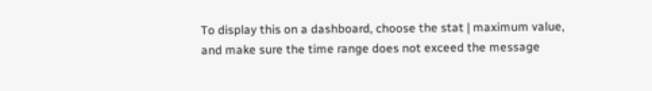To display this on a dashboard, choose the stat | maximum value, and make sure the time range does not exceed the message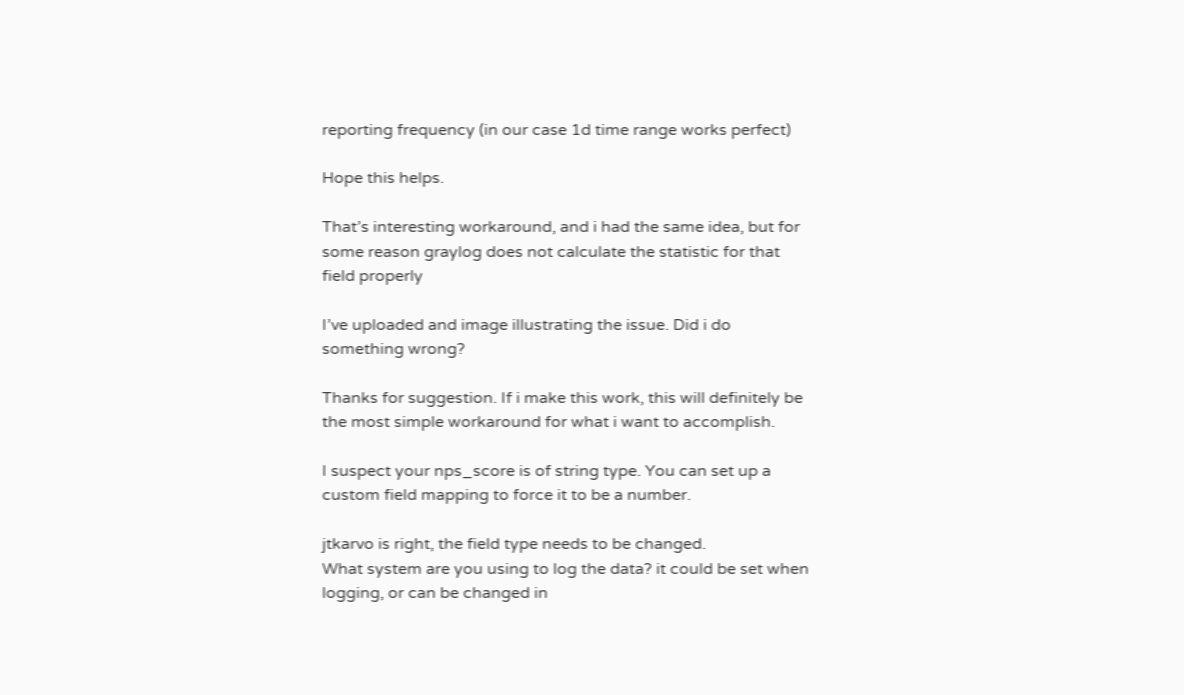reporting frequency (in our case 1d time range works perfect)

Hope this helps.

That’s interesting workaround, and i had the same idea, but for some reason graylog does not calculate the statistic for that field properly

I’ve uploaded and image illustrating the issue. Did i do something wrong?

Thanks for suggestion. If i make this work, this will definitely be the most simple workaround for what i want to accomplish.

I suspect your nps_score is of string type. You can set up a custom field mapping to force it to be a number.

jtkarvo is right, the field type needs to be changed.
What system are you using to log the data? it could be set when logging, or can be changed in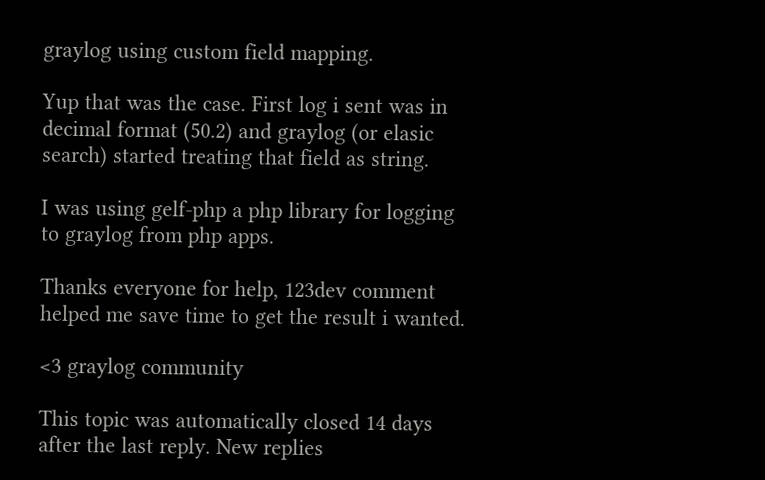graylog using custom field mapping.

Yup that was the case. First log i sent was in decimal format (50.2) and graylog (or elasic search) started treating that field as string.

I was using gelf-php a php library for logging to graylog from php apps.

Thanks everyone for help, 123dev comment helped me save time to get the result i wanted.

<3 graylog community

This topic was automatically closed 14 days after the last reply. New replies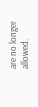are no longer allowed.